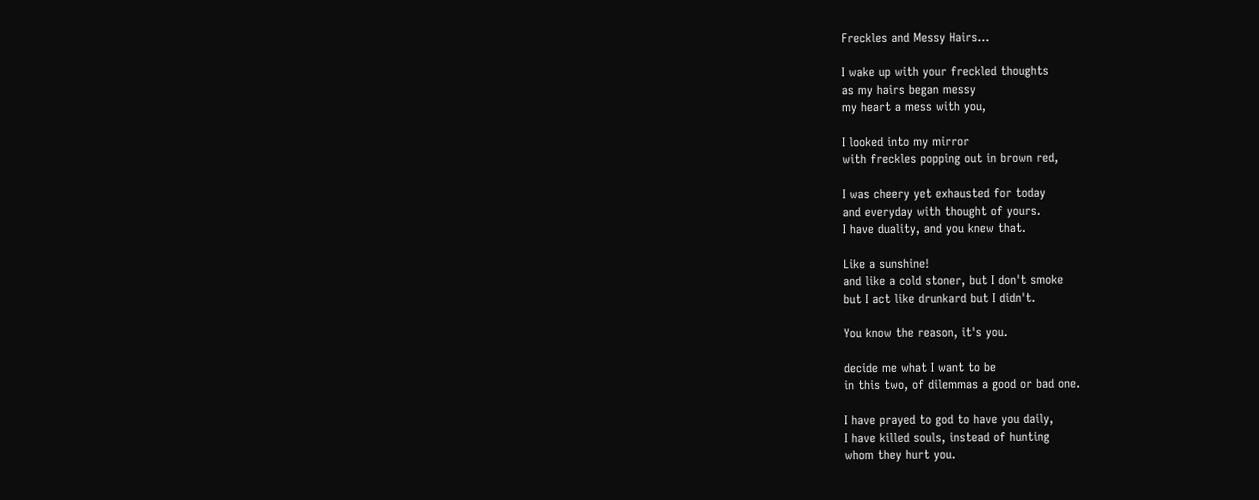Freckles and Messy Hairs...

I wake up with your freckled thoughts
as my hairs began messy
my heart a mess with you,

I looked into my mirror
with freckles popping out in brown red,

I was cheery yet exhausted for today
and everyday with thought of yours.
I have duality, and you knew that.

Like a sunshine!
and like a cold stoner, but I don't smoke
but I act like drunkard but I didn't.

You know the reason, it's you.

decide me what I want to be
in this two, of dilemmas a good or bad one.

I have prayed to god to have you daily,
I have killed souls, instead of hunting
whom they hurt you.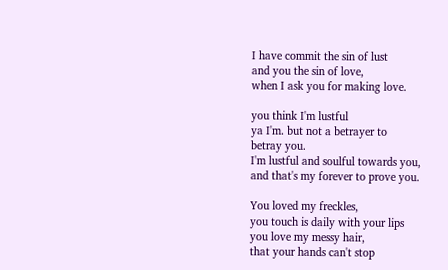I have commit the sin of lust
and you the sin of love,
when I ask you for making love.

you think I'm lustful
ya I'm. but not a betrayer to
betray you.
I'm lustful and soulful towards you,
and that's my forever to prove you.

You loved my freckles,
you touch is daily with your lips
you love my messy hair,
that your hands can't stop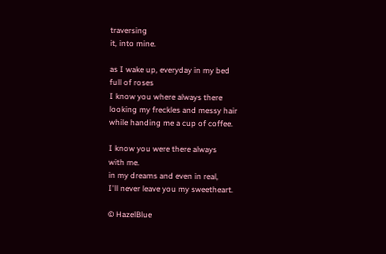traversing
it, into mine.

as I wake up, everyday in my bed
full of roses
I know you where always there
looking my freckles and messy hair
while handing me a cup of coffee.

I know you were there always
with me.
in my dreams and even in real,
I'll never leave you my sweetheart.

© HazelBlue